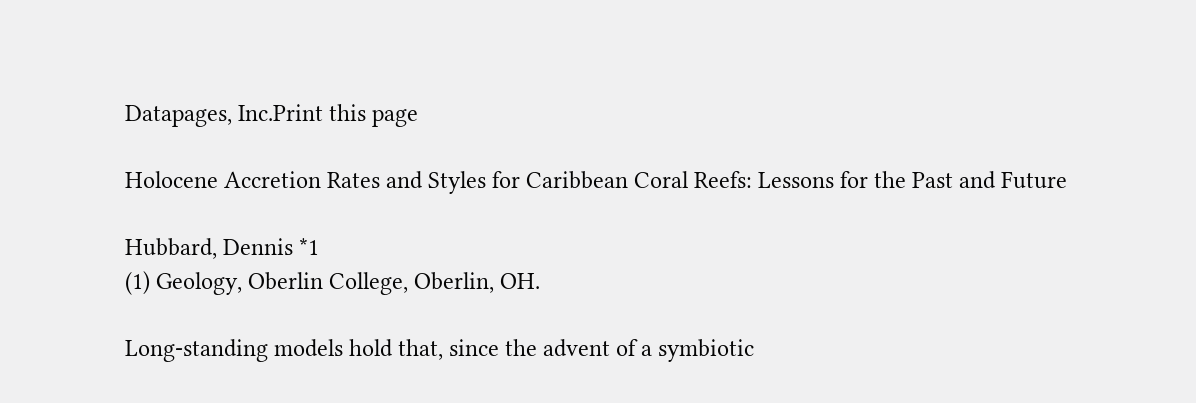Datapages, Inc.Print this page

Holocene Accretion Rates and Styles for Caribbean Coral Reefs: Lessons for the Past and Future

Hubbard, Dennis *1
(1) Geology, Oberlin College, Oberlin, OH.

Long-standing models hold that, since the advent of a symbiotic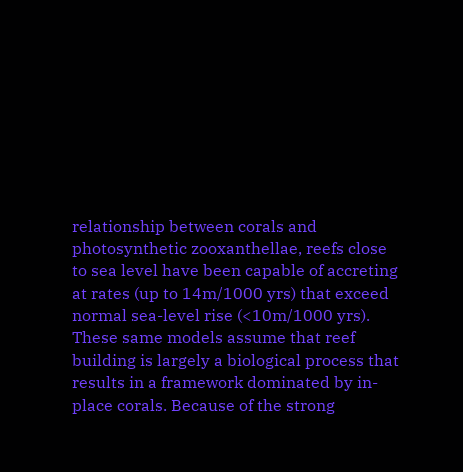relationship between corals and photosynthetic zooxanthellae, reefs close to sea level have been capable of accreting at rates (up to 14m/1000 yrs) that exceed normal sea-level rise (<10m/1000 yrs). These same models assume that reef building is largely a biological process that results in a framework dominated by in-place corals. Because of the strong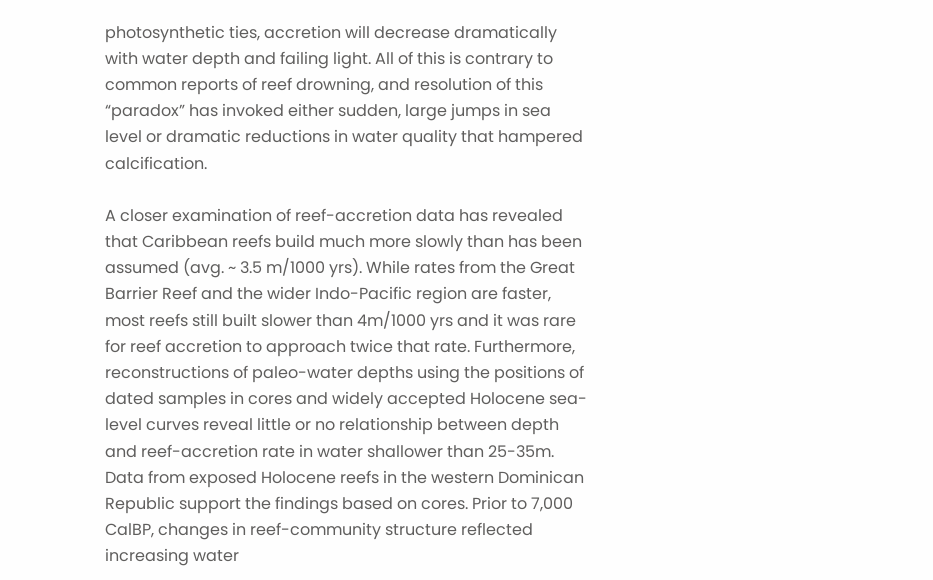photosynthetic ties, accretion will decrease dramatically with water depth and failing light. All of this is contrary to common reports of reef drowning, and resolution of this “paradox” has invoked either sudden, large jumps in sea level or dramatic reductions in water quality that hampered calcification.

A closer examination of reef-accretion data has revealed that Caribbean reefs build much more slowly than has been assumed (avg. ~ 3.5 m/1000 yrs). While rates from the Great Barrier Reef and the wider Indo-Pacific region are faster, most reefs still built slower than 4m/1000 yrs and it was rare for reef accretion to approach twice that rate. Furthermore, reconstructions of paleo-water depths using the positions of dated samples in cores and widely accepted Holocene sea-level curves reveal little or no relationship between depth and reef-accretion rate in water shallower than 25-35m. Data from exposed Holocene reefs in the western Dominican Republic support the findings based on cores. Prior to 7,000 CalBP, changes in reef-community structure reflected increasing water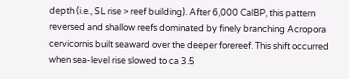depth (i.e., SL rise > reef building). After 6,000 CalBP, this pattern reversed and shallow reefs dominated by finely branching Acropora cervicornis built seaward over the deeper forereef. This shift occurred when sea-level rise slowed to ca 3.5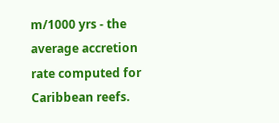m/1000 yrs - the average accretion rate computed for Caribbean reefs.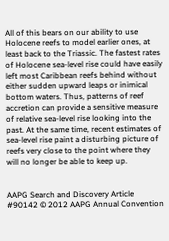All of this bears on our ability to use Holocene reefs to model earlier ones, at least back to the Triassic. The fastest rates of Holocene sea-level rise could have easily left most Caribbean reefs behind without either sudden upward leaps or inimical bottom waters. Thus, patterns of reef accretion can provide a sensitive measure of relative sea-level rise looking into the past. At the same time, recent estimates of sea-level rise paint a disturbing picture of reefs very close to the point where they will no longer be able to keep up.


AAPG Search and Discovery Article #90142 © 2012 AAPG Annual Convention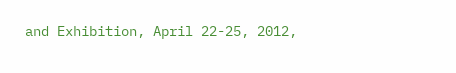and Exhibition, April 22-25, 2012,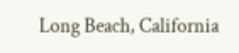Long Beach, California